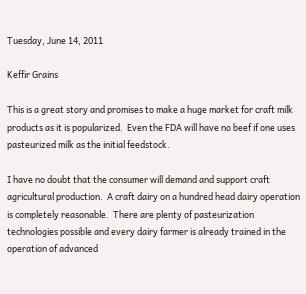Tuesday, June 14, 2011

Keffir Grains

This is a great story and promises to make a huge market for craft milk products as it is popularized.  Even the FDA will have no beef if one uses pasteurized milk as the initial feedstock.

I have no doubt that the consumer will demand and support craft agricultural production.  A craft dairy on a hundred head dairy operation is completely reasonable.  There are plenty of pasteurization technologies possible and every dairy farmer is already trained in the operation of advanced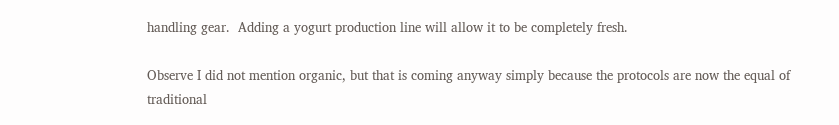handling gear.  Adding a yogurt production line will allow it to be completely fresh.

Observe I did not mention organic, but that is coming anyway simply because the protocols are now the equal of traditional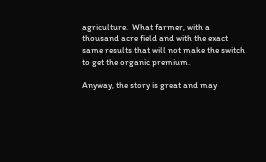agriculture.  What farmer, with a thousand acre field and with the exact same results that will not make the switch to get the organic premium.

Anyway, the story is great and may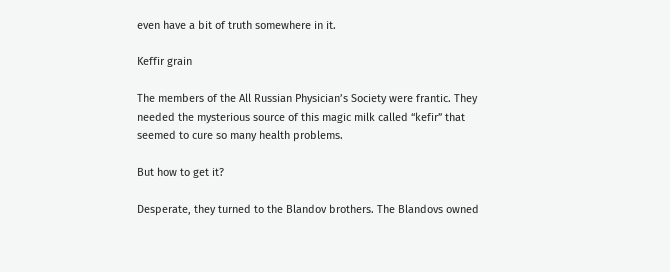even have a bit of truth somewhere in it.

Keffir grain

The members of the All Russian Physician’s Society were frantic. They needed the mysterious source of this magic milk called “kefir” that seemed to cure so many health problems.

But how to get it?

Desperate, they turned to the Blandov brothers. The Blandovs owned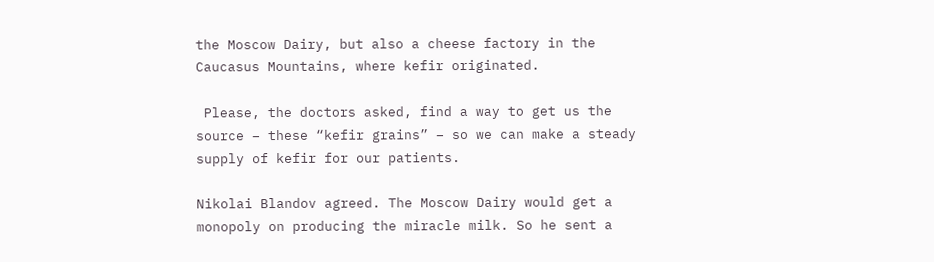the Moscow Dairy, but also a cheese factory in the Caucasus Mountains, where kefir originated.

 Please, the doctors asked, find a way to get us the source – these “kefir grains” – so we can make a steady supply of kefir for our patients.

Nikolai Blandov agreed. The Moscow Dairy would get a monopoly on producing the miracle milk. So he sent a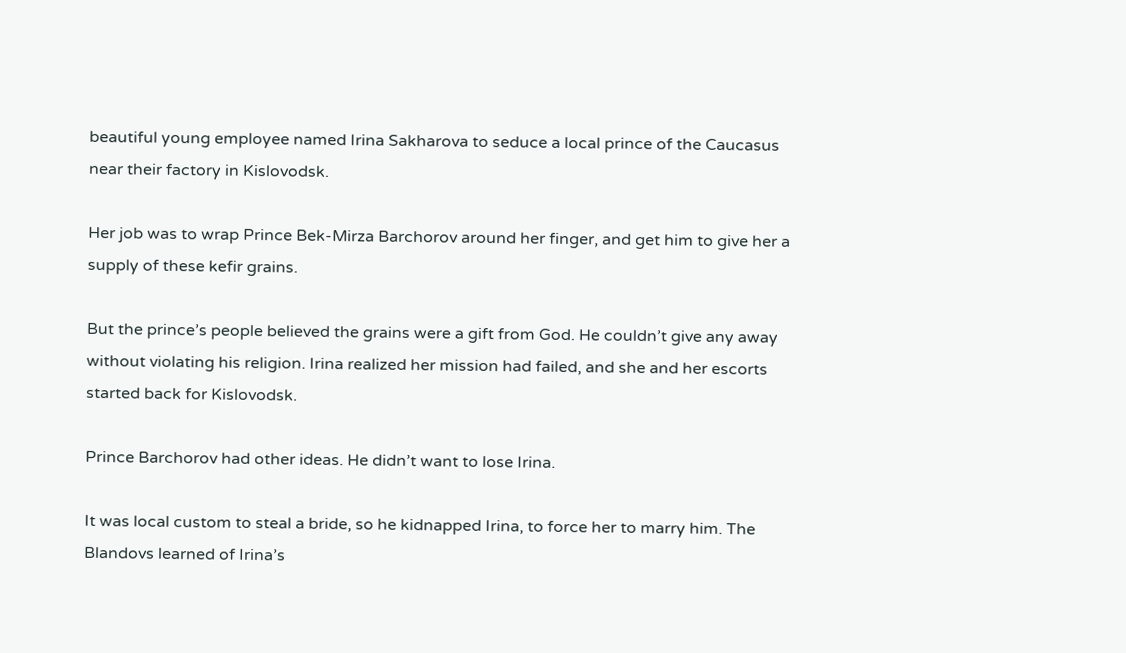beautiful young employee named Irina Sakharova to seduce a local prince of the Caucasus near their factory in Kislovodsk.

Her job was to wrap Prince Bek-Mirza Barchorov around her finger, and get him to give her a supply of these kefir grains.

But the prince’s people believed the grains were a gift from God. He couldn’t give any away without violating his religion. Irina realized her mission had failed, and she and her escorts started back for Kislovodsk.

Prince Barchorov had other ideas. He didn’t want to lose Irina.

It was local custom to steal a bride, so he kidnapped Irina, to force her to marry him. The Blandovs learned of Irina’s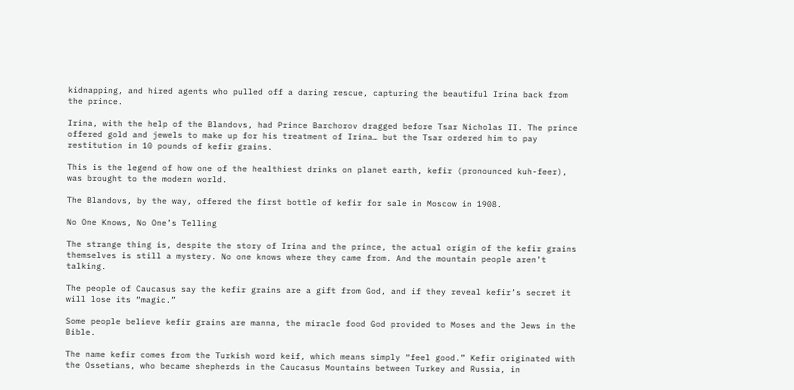kidnapping, and hired agents who pulled off a daring rescue, capturing the beautiful Irina back from the prince.

Irina, with the help of the Blandovs, had Prince Barchorov dragged before Tsar Nicholas II. The prince offered gold and jewels to make up for his treatment of Irina… but the Tsar ordered him to pay restitution in 10 pounds of kefir grains.

This is the legend of how one of the healthiest drinks on planet earth, kefir (pronounced kuh-feer), was brought to the modern world.

The Blandovs, by the way, offered the first bottle of kefir for sale in Moscow in 1908.

No One Knows, No One’s Telling

The strange thing is, despite the story of Irina and the prince, the actual origin of the kefir grains themselves is still a mystery. No one knows where they came from. And the mountain people aren’t talking.

The people of Caucasus say the kefir grains are a gift from God, and if they reveal kefir’s secret it will lose its “magic.”

Some people believe kefir grains are manna, the miracle food God provided to Moses and the Jews in the Bible.

The name kefir comes from the Turkish word keif, which means simply “feel good.” Kefir originated with the Ossetians, who became shepherds in the Caucasus Mountains between Turkey and Russia, in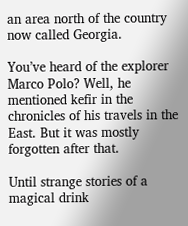an area north of the country now called Georgia.

You’ve heard of the explorer Marco Polo? Well, he mentioned kefir in the chronicles of his travels in the East. But it was mostly forgotten after that.

Until strange stories of a magical drink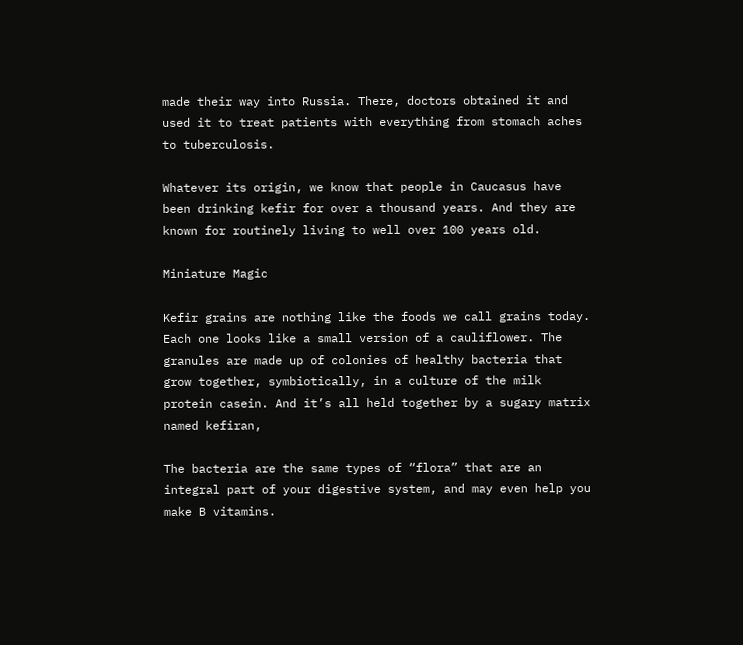made their way into Russia. There, doctors obtained it and used it to treat patients with everything from stomach aches to tuberculosis.

Whatever its origin, we know that people in Caucasus have been drinking kefir for over a thousand years. And they are known for routinely living to well over 100 years old.

Miniature Magic

Kefir grains are nothing like the foods we call grains today. Each one looks like a small version of a cauliflower. The granules are made up of colonies of healthy bacteria that grow together, symbiotically, in a culture of the milk protein casein. And it’s all held together by a sugary matrix named kefiran,

The bacteria are the same types of “flora” that are an integral part of your digestive system, and may even help you make B vitamins.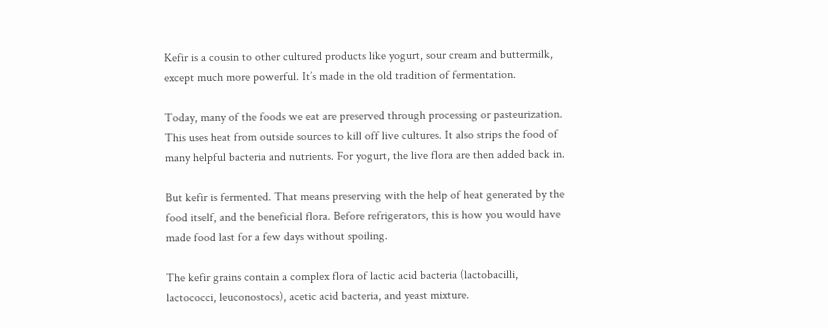Kefir is a cousin to other cultured products like yogurt, sour cream and buttermilk, except much more powerful. It’s made in the old tradition of fermentation.

Today, many of the foods we eat are preserved through processing or pasteurization. This uses heat from outside sources to kill off live cultures. It also strips the food of many helpful bacteria and nutrients. For yogurt, the live flora are then added back in.

But kefir is fermented. That means preserving with the help of heat generated by the food itself, and the beneficial flora. Before refrigerators, this is how you would have made food last for a few days without spoiling.

The kefir grains contain a complex flora of lactic acid bacteria (lactobacilli, lactococci, leuconostocs), acetic acid bacteria, and yeast mixture.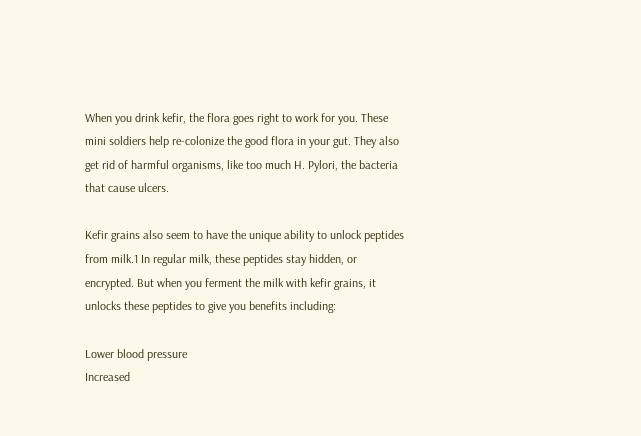When you drink kefir, the flora goes right to work for you. These mini soldiers help re-colonize the good flora in your gut. They also get rid of harmful organisms, like too much H. Pylori, the bacteria that cause ulcers.

Kefir grains also seem to have the unique ability to unlock peptides from milk.1 In regular milk, these peptides stay hidden, or encrypted. But when you ferment the milk with kefir grains, it unlocks these peptides to give you benefits including:

Lower blood pressure
Increased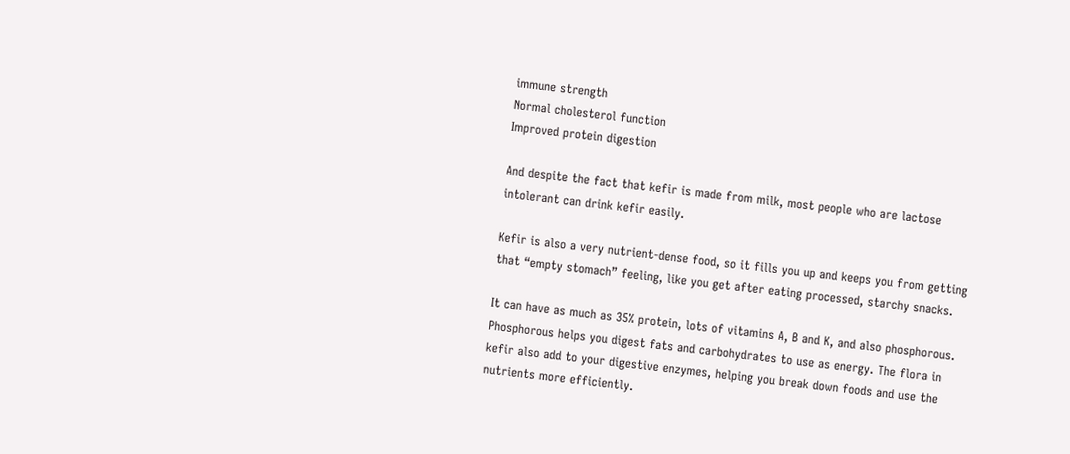immune strength
Normal cholesterol function
Improved protein digestion

And despite the fact that kefir is made from milk, most people who are lactose intolerant can drink kefir easily.

Kefir is also a very nutrient-dense food, so it fills you up and keeps you from getting that “empty stomach” feeling, like you get after eating processed, starchy snacks.

It can have as much as 35% protein, lots of vitamins A, B and K, and also phosphorous. Phosphorous helps you digest fats and carbohydrates to use as energy. The flora in kefir also add to your digestive enzymes, helping you break down foods and use the nutrients more efficiently.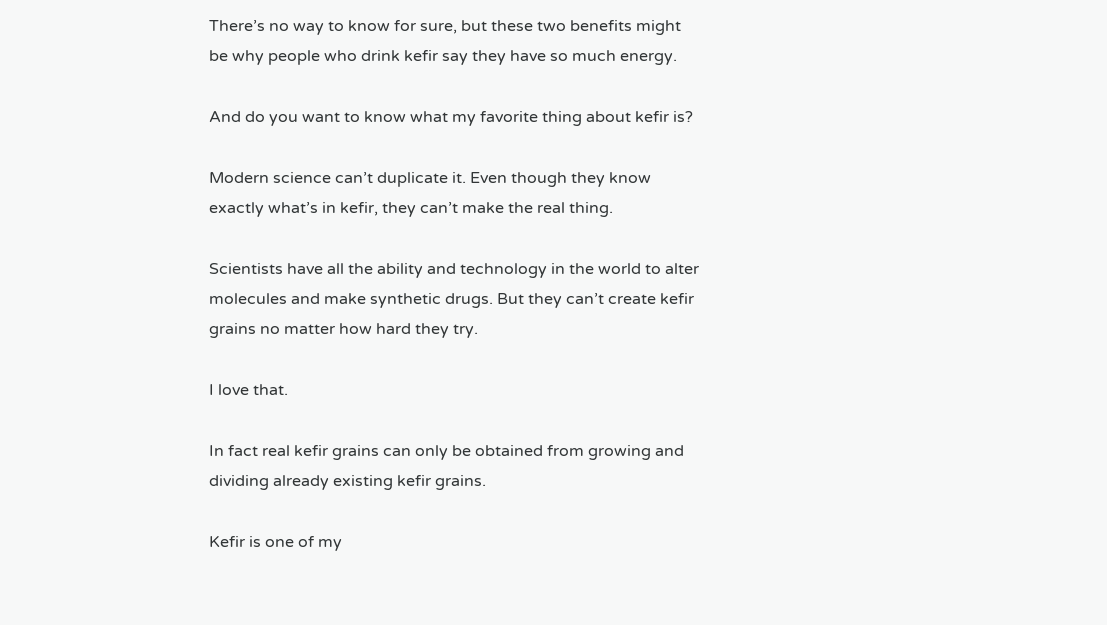There’s no way to know for sure, but these two benefits might be why people who drink kefir say they have so much energy.

And do you want to know what my favorite thing about kefir is?

Modern science can’t duplicate it. Even though they know exactly what’s in kefir, they can’t make the real thing.

Scientists have all the ability and technology in the world to alter molecules and make synthetic drugs. But they can’t create kefir grains no matter how hard they try.

I love that.

In fact real kefir grains can only be obtained from growing and dividing already existing kefir grains.

Kefir is one of my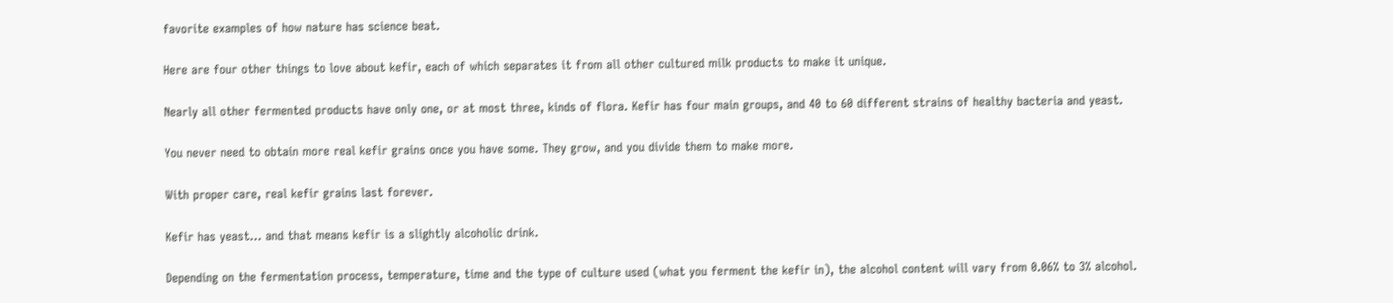favorite examples of how nature has science beat.

Here are four other things to love about kefir, each of which separates it from all other cultured milk products to make it unique.

Nearly all other fermented products have only one, or at most three, kinds of flora. Kefir has four main groups, and 40 to 60 different strains of healthy bacteria and yeast.

You never need to obtain more real kefir grains once you have some. They grow, and you divide them to make more.

With proper care, real kefir grains last forever.

Kefir has yeast… and that means kefir is a slightly alcoholic drink.

Depending on the fermentation process, temperature, time and the type of culture used (what you ferment the kefir in), the alcohol content will vary from 0.06% to 3% alcohol.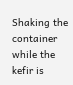Shaking the container while the kefir is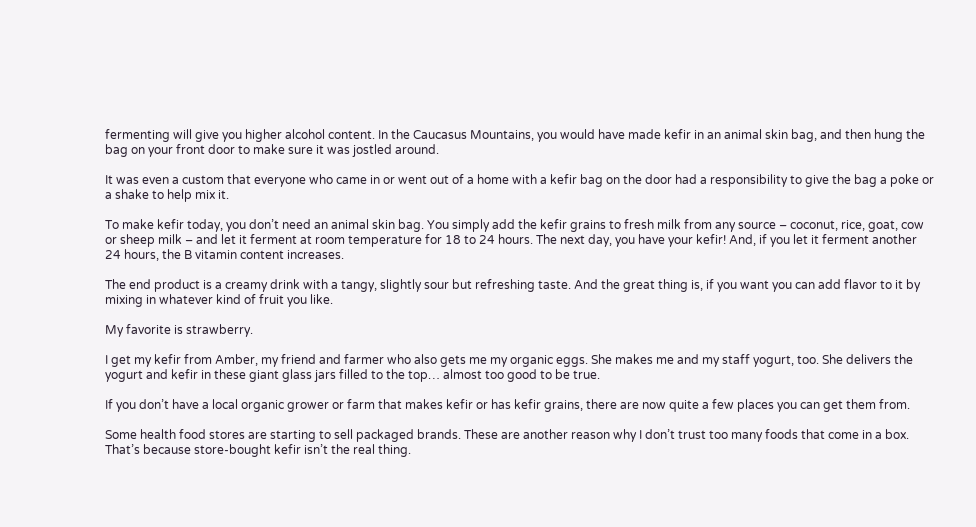fermenting will give you higher alcohol content. In the Caucasus Mountains, you would have made kefir in an animal skin bag, and then hung the bag on your front door to make sure it was jostled around.

It was even a custom that everyone who came in or went out of a home with a kefir bag on the door had a responsibility to give the bag a poke or a shake to help mix it.

To make kefir today, you don’t need an animal skin bag. You simply add the kefir grains to fresh milk from any source – coconut, rice, goat, cow or sheep milk – and let it ferment at room temperature for 18 to 24 hours. The next day, you have your kefir! And, if you let it ferment another 24 hours, the B vitamin content increases.

The end product is a creamy drink with a tangy, slightly sour but refreshing taste. And the great thing is, if you want you can add flavor to it by mixing in whatever kind of fruit you like.

My favorite is strawberry.

I get my kefir from Amber, my friend and farmer who also gets me my organic eggs. She makes me and my staff yogurt, too. She delivers the yogurt and kefir in these giant glass jars filled to the top… almost too good to be true.

If you don’t have a local organic grower or farm that makes kefir or has kefir grains, there are now quite a few places you can get them from.

Some health food stores are starting to sell packaged brands. These are another reason why I don’t trust too many foods that come in a box. That’s because store-bought kefir isn’t the real thing.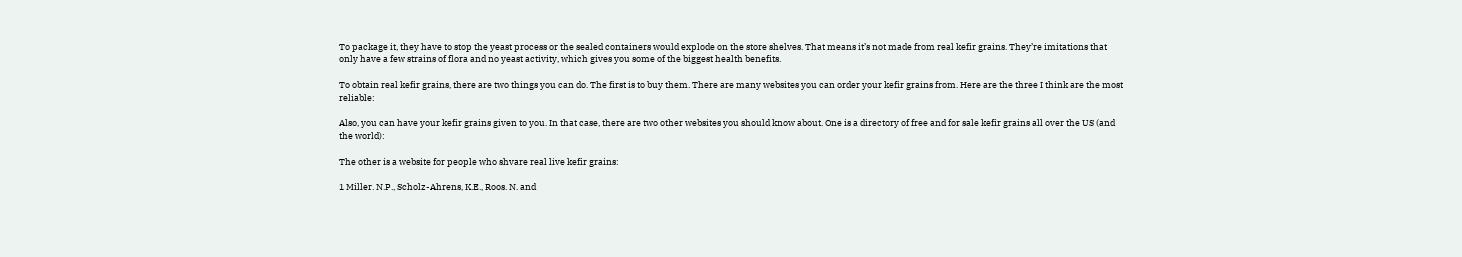To package it, they have to stop the yeast process or the sealed containers would explode on the store shelves. That means it’s not made from real kefir grains. They’re imitations that only have a few strains of flora and no yeast activity, which gives you some of the biggest health benefits.

To obtain real kefir grains, there are two things you can do. The first is to buy them. There are many websites you can order your kefir grains from. Here are the three I think are the most reliable:

Also, you can have your kefir grains given to you. In that case, there are two other websites you should know about. One is a directory of free and for sale kefir grains all over the US (and the world):

The other is a website for people who shvare real live kefir grains:

1 Miller. N.P., Scholz-Ahrens, K.E., Roos. N. and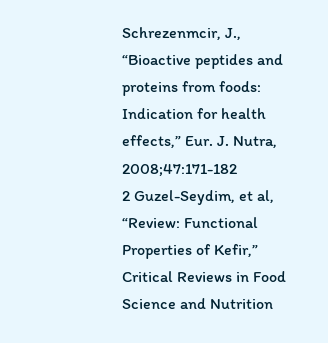Schrezenmcir, J., “Bioactive peptides and proteins from foods: Indication for health effects,” Eur. J. Nutra, 2008;47:171-182
2 Guzel-Seydim, et al, “Review: Functional Properties of Kefir,” Critical Reviews in Food Science and Nutrition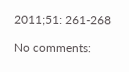2011;51: 261-268

No comments: